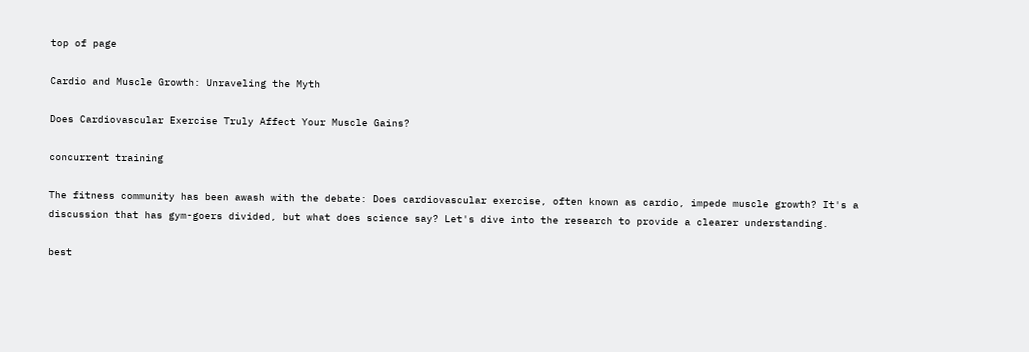top of page

Cardio and Muscle Growth: Unraveling the Myth

Does Cardiovascular Exercise Truly Affect Your Muscle Gains?

concurrent training

The fitness community has been awash with the debate: Does cardiovascular exercise, often known as cardio, impede muscle growth? It's a discussion that has gym-goers divided, but what does science say? Let's dive into the research to provide a clearer understanding.

best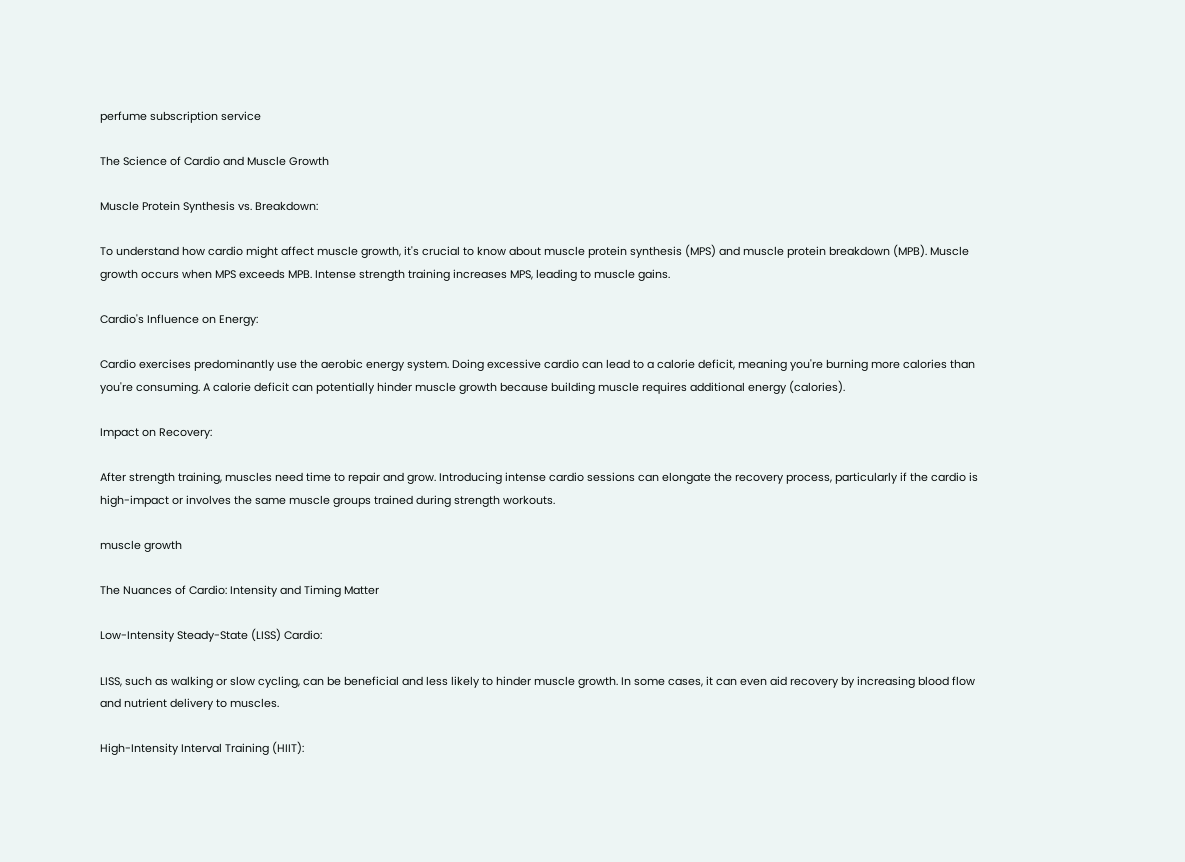perfume subscription service

The Science of Cardio and Muscle Growth

Muscle Protein Synthesis vs. Breakdown:

To understand how cardio might affect muscle growth, it's crucial to know about muscle protein synthesis (MPS) and muscle protein breakdown (MPB). Muscle growth occurs when MPS exceeds MPB. Intense strength training increases MPS, leading to muscle gains.

Cardio's Influence on Energy:

Cardio exercises predominantly use the aerobic energy system. Doing excessive cardio can lead to a calorie deficit, meaning you're burning more calories than you're consuming. A calorie deficit can potentially hinder muscle growth because building muscle requires additional energy (calories).

Impact on Recovery:

After strength training, muscles need time to repair and grow. Introducing intense cardio sessions can elongate the recovery process, particularly if the cardio is high-impact or involves the same muscle groups trained during strength workouts.

muscle growth

The Nuances of Cardio: Intensity and Timing Matter

Low-Intensity Steady-State (LISS) Cardio:

LISS, such as walking or slow cycling, can be beneficial and less likely to hinder muscle growth. In some cases, it can even aid recovery by increasing blood flow and nutrient delivery to muscles.

High-Intensity Interval Training (HIIT):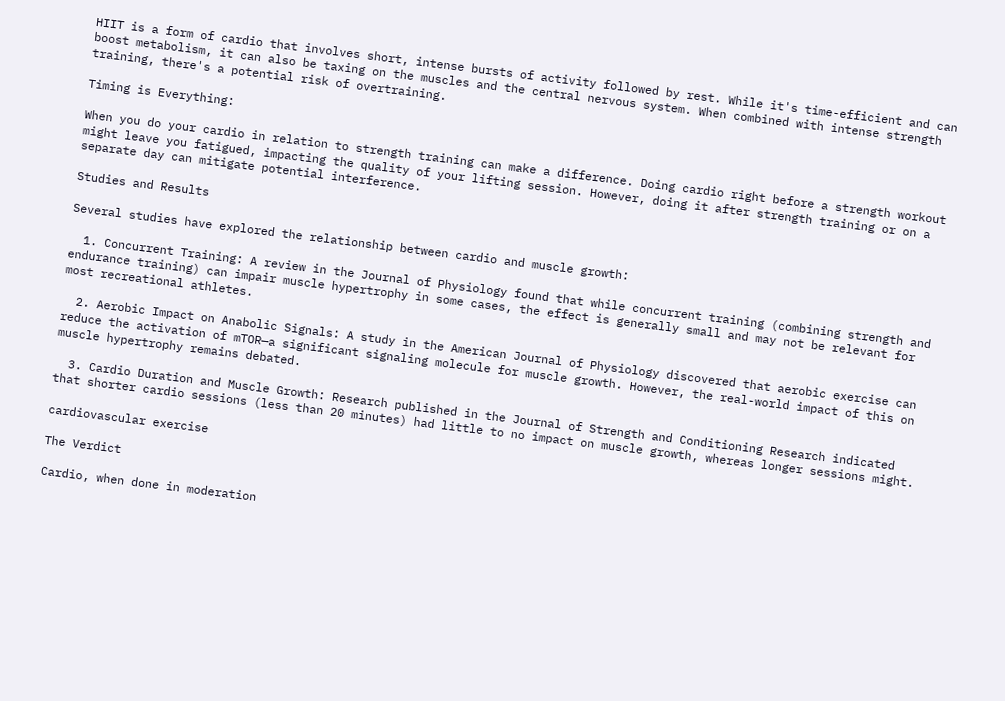HIIT is a form of cardio that involves short, intense bursts of activity followed by rest. While it's time-efficient and can boost metabolism, it can also be taxing on the muscles and the central nervous system. When combined with intense strength training, there's a potential risk of overtraining.

Timing is Everything:

When you do your cardio in relation to strength training can make a difference. Doing cardio right before a strength workout might leave you fatigued, impacting the quality of your lifting session. However, doing it after strength training or on a separate day can mitigate potential interference.

Studies and Results

Several studies have explored the relationship between cardio and muscle growth:

  1. Concurrent Training: A review in the Journal of Physiology found that while concurrent training (combining strength and endurance training) can impair muscle hypertrophy in some cases, the effect is generally small and may not be relevant for most recreational athletes.

  2. Aerobic Impact on Anabolic Signals: A study in the American Journal of Physiology discovered that aerobic exercise can reduce the activation of mTOR—a significant signaling molecule for muscle growth. However, the real-world impact of this on muscle hypertrophy remains debated.

  3. Cardio Duration and Muscle Growth: Research published in the Journal of Strength and Conditioning Research indicated that shorter cardio sessions (less than 20 minutes) had little to no impact on muscle growth, whereas longer sessions might.

cardiovascular exercise

The Verdict

Cardio, when done in moderation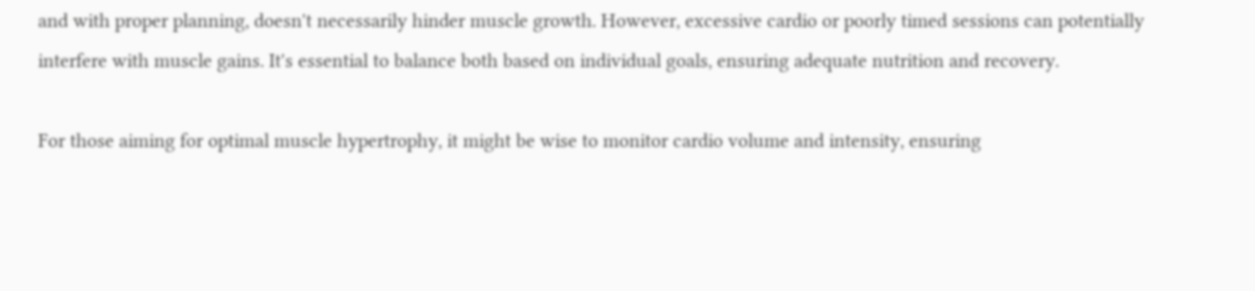and with proper planning, doesn't necessarily hinder muscle growth. However, excessive cardio or poorly timed sessions can potentially interfere with muscle gains. It's essential to balance both based on individual goals, ensuring adequate nutrition and recovery.

For those aiming for optimal muscle hypertrophy, it might be wise to monitor cardio volume and intensity, ensuring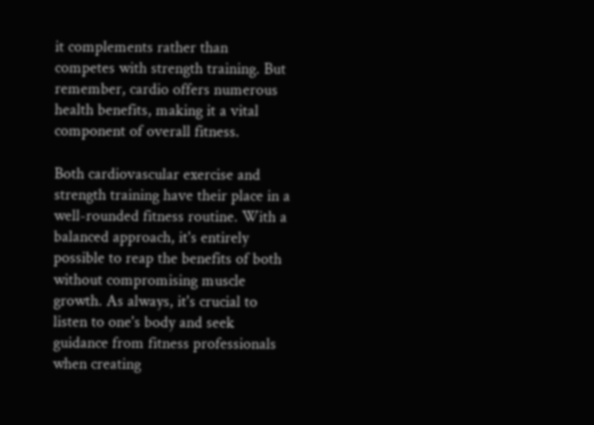it complements rather than competes with strength training. But remember, cardio offers numerous health benefits, making it a vital component of overall fitness.

Both cardiovascular exercise and strength training have their place in a well-rounded fitness routine. With a balanced approach, it's entirely possible to reap the benefits of both without compromising muscle growth. As always, it's crucial to listen to one's body and seek guidance from fitness professionals when creating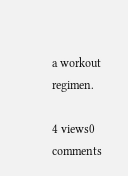a workout regimen.

4 views0 comments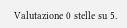Valutazione 0 stelle su 5.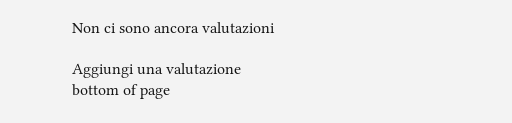Non ci sono ancora valutazioni

Aggiungi una valutazione
bottom of page